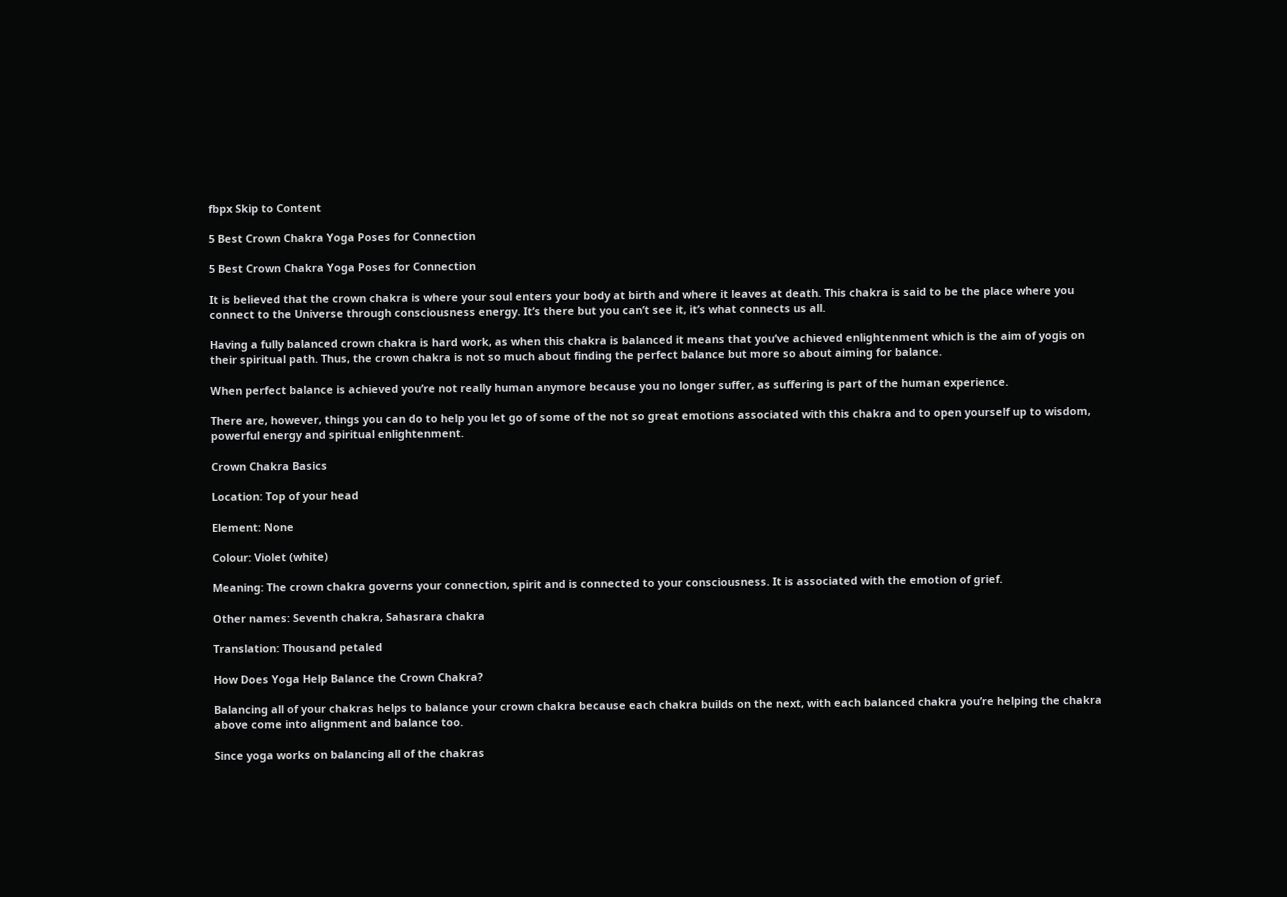fbpx Skip to Content

5 Best Crown Chakra Yoga Poses for Connection

5 Best Crown Chakra Yoga Poses for Connection

It is believed that the crown chakra is where your soul enters your body at birth and where it leaves at death. This chakra is said to be the place where you connect to the Universe through consciousness energy. It’s there but you can’t see it, it’s what connects us all.

Having a fully balanced crown chakra is hard work, as when this chakra is balanced it means that you’ve achieved enlightenment which is the aim of yogis on their spiritual path. Thus, the crown chakra is not so much about finding the perfect balance but more so about aiming for balance.

When perfect balance is achieved you’re not really human anymore because you no longer suffer, as suffering is part of the human experience.

There are, however, things you can do to help you let go of some of the not so great emotions associated with this chakra and to open yourself up to wisdom, powerful energy and spiritual enlightenment.

Crown Chakra Basics

Location: Top of your head

Element: None

Colour: Violet (white)

Meaning: The crown chakra governs your connection, spirit and is connected to your consciousness. It is associated with the emotion of grief.

Other names: Seventh chakra, Sahasrara chakra

Translation: Thousand petaled

How Does Yoga Help Balance the Crown Chakra?

Balancing all of your chakras helps to balance your crown chakra because each chakra builds on the next, with each balanced chakra you’re helping the chakra above come into alignment and balance too.

Since yoga works on balancing all of the chakras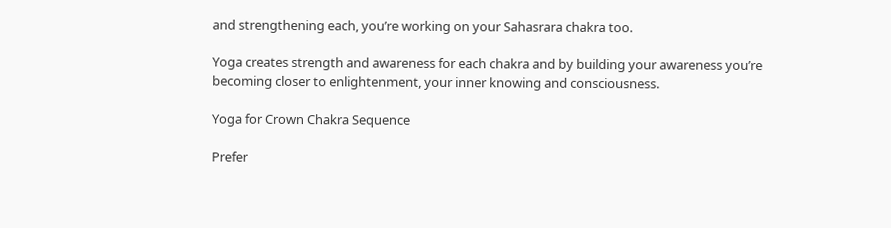and strengthening each, you’re working on your Sahasrara chakra too.

Yoga creates strength and awareness for each chakra and by building your awareness you’re becoming closer to enlightenment, your inner knowing and consciousness.

Yoga for Crown Chakra Sequence

Prefer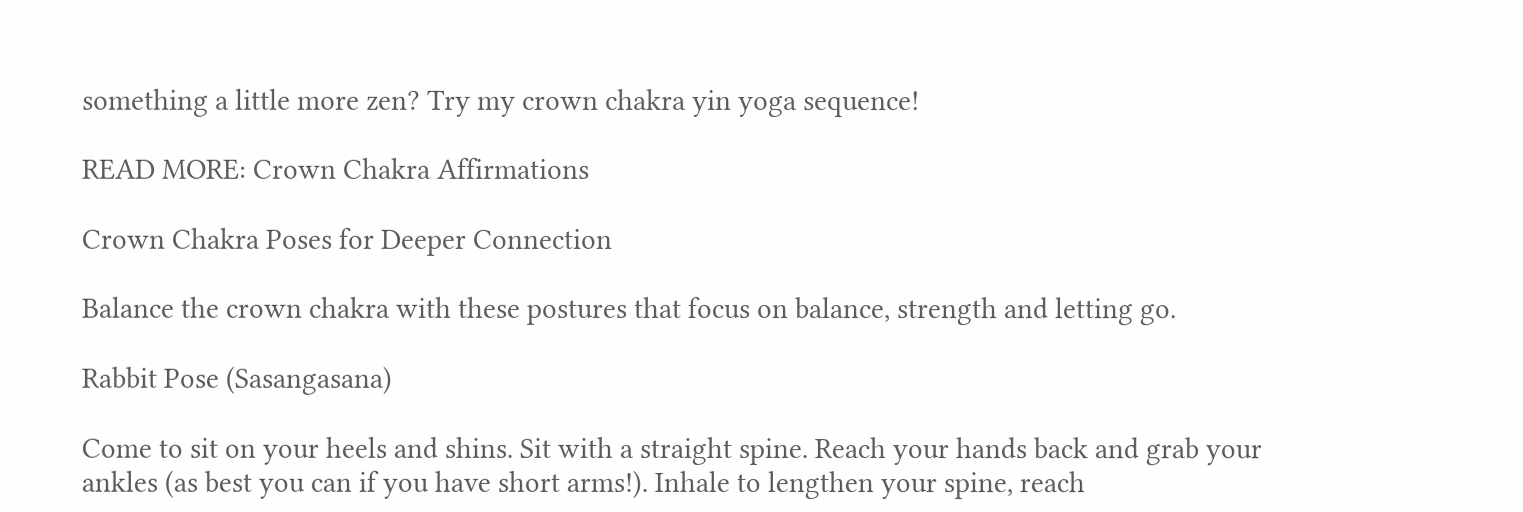something a little more zen? Try my crown chakra yin yoga sequence!

READ MORE: Crown Chakra Affirmations

Crown Chakra Poses for Deeper Connection

Balance the crown chakra with these postures that focus on balance, strength and letting go.

Rabbit Pose (Sasangasana)

Come to sit on your heels and shins. Sit with a straight spine. Reach your hands back and grab your ankles (as best you can if you have short arms!). Inhale to lengthen your spine, reach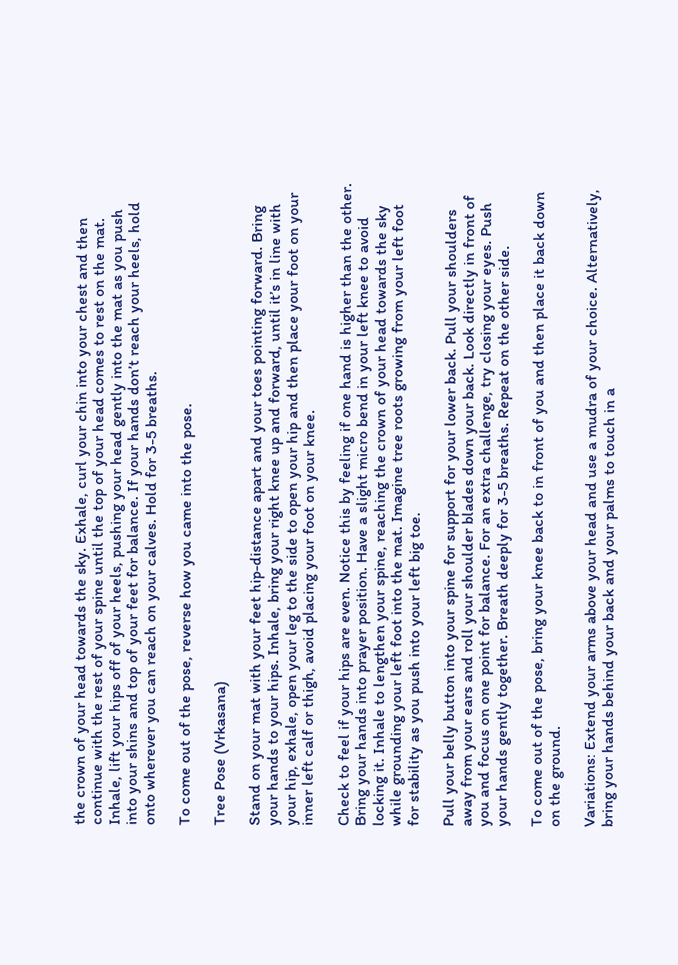the crown of your head towards the sky. Exhale, curl your chin into your chest and then continue with the rest of your spine until the top of your head comes to rest on the mat. Inhale, lift your hips off of your heels, pushing your head gently into the mat as you push into your shins and top of your feet for balance. If your hands don’t reach your heels, hold onto wherever you can reach on your calves. Hold for 3-5 breaths.

To come out of the pose, reverse how you came into the pose.

Tree Pose (Vrkasana)

Stand on your mat with your feet hip-distance apart and your toes pointing forward. Bring your hands to your hips. Inhale, bring your right knee up and forward, until it’s in line with your hip, exhale, open your leg to the side to open your hip and then place your foot on your inner left calf or thigh, avoid placing your foot on your knee.

Check to feel if your hips are even. Notice this by feeling if one hand is higher than the other. Bring your hands into prayer position. Have a slight micro bend in your left knee to avoid locking it. Inhale to lengthen your spine, reaching the crown of your head towards the sky while grounding your left foot into the mat. Imagine tree roots growing from your left foot for stability as you push into your left big toe.

Pull your belly button into your spine for support for your lower back. Pull your shoulders away from your ears and roll your shoulder blades down your back. Look directly in front of you and focus on one point for balance. For an extra challenge, try closing your eyes. Push your hands gently together. Breath deeply for 3-5 breaths. Repeat on the other side.

To come out of the pose, bring your knee back to in front of you and then place it back down on the ground.

Variations: Extend your arms above your head and use a mudra of your choice. Alternatively, bring your hands behind your back and your palms to touch in a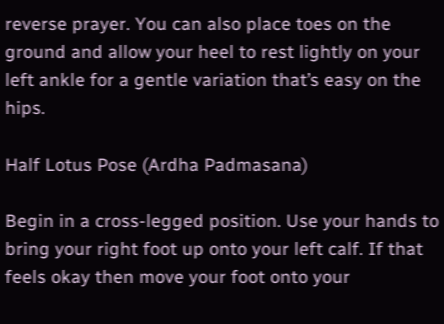reverse prayer. You can also place toes on the ground and allow your heel to rest lightly on your left ankle for a gentle variation that’s easy on the hips.

Half Lotus Pose (Ardha Padmasana)

Begin in a cross-legged position. Use your hands to bring your right foot up onto your left calf. If that feels okay then move your foot onto your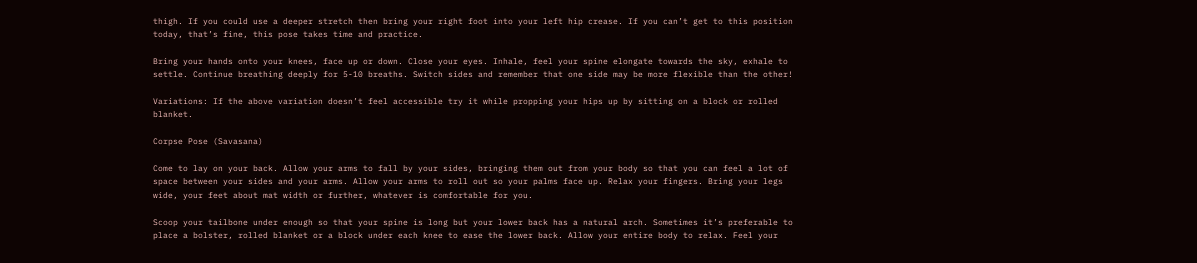thigh. If you could use a deeper stretch then bring your right foot into your left hip crease. If you can’t get to this position today, that’s fine, this pose takes time and practice.

Bring your hands onto your knees, face up or down. Close your eyes. Inhale, feel your spine elongate towards the sky, exhale to settle. Continue breathing deeply for 5-10 breaths. Switch sides and remember that one side may be more flexible than the other!

Variations: If the above variation doesn’t feel accessible try it while propping your hips up by sitting on a block or rolled blanket.

Corpse Pose (Savasana)

Come to lay on your back. Allow your arms to fall by your sides, bringing them out from your body so that you can feel a lot of space between your sides and your arms. Allow your arms to roll out so your palms face up. Relax your fingers. Bring your legs wide, your feet about mat width or further, whatever is comfortable for you.

Scoop your tailbone under enough so that your spine is long but your lower back has a natural arch. Sometimes it’s preferable to place a bolster, rolled blanket or a block under each knee to ease the lower back. Allow your entire body to relax. Feel your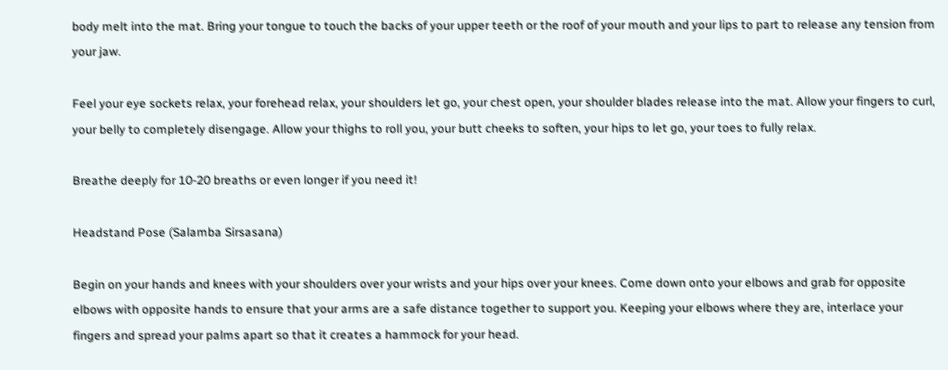body melt into the mat. Bring your tongue to touch the backs of your upper teeth or the roof of your mouth and your lips to part to release any tension from your jaw.

Feel your eye sockets relax, your forehead relax, your shoulders let go, your chest open, your shoulder blades release into the mat. Allow your fingers to curl, your belly to completely disengage. Allow your thighs to roll you, your butt cheeks to soften, your hips to let go, your toes to fully relax.

Breathe deeply for 10-20 breaths or even longer if you need it!

Headstand Pose (Salamba Sirsasana)

Begin on your hands and knees with your shoulders over your wrists and your hips over your knees. Come down onto your elbows and grab for opposite elbows with opposite hands to ensure that your arms are a safe distance together to support you. Keeping your elbows where they are, interlace your fingers and spread your palms apart so that it creates a hammock for your head.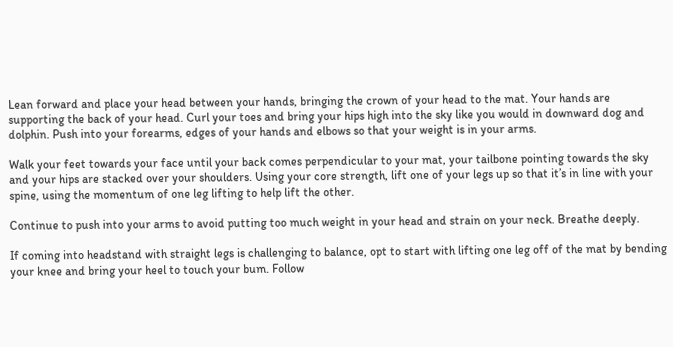Lean forward and place your head between your hands, bringing the crown of your head to the mat. Your hands are supporting the back of your head. Curl your toes and bring your hips high into the sky like you would in downward dog and dolphin. Push into your forearms, edges of your hands and elbows so that your weight is in your arms.

Walk your feet towards your face until your back comes perpendicular to your mat, your tailbone pointing towards the sky and your hips are stacked over your shoulders. Using your core strength, lift one of your legs up so that it’s in line with your spine, using the momentum of one leg lifting to help lift the other.

Continue to push into your arms to avoid putting too much weight in your head and strain on your neck. Breathe deeply.

If coming into headstand with straight legs is challenging to balance, opt to start with lifting one leg off of the mat by bending your knee and bring your heel to touch your bum. Follow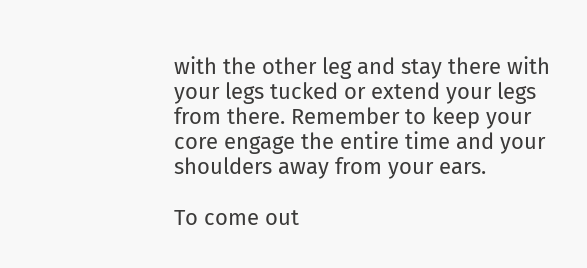with the other leg and stay there with your legs tucked or extend your legs from there. Remember to keep your core engage the entire time and your shoulders away from your ears.

To come out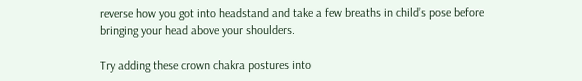reverse how you got into headstand and take a few breaths in child’s pose before bringing your head above your shoulders.

Try adding these crown chakra postures into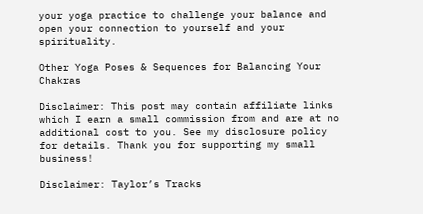your yoga practice to challenge your balance and open your connection to yourself and your spirituality.

Other Yoga Poses & Sequences for Balancing Your Chakras

Disclaimer: This post may contain affiliate links which I earn a small commission from and are at no additional cost to you. See my disclosure policy for details. Thank you for supporting my small business!

Disclaimer: Taylor’s Tracks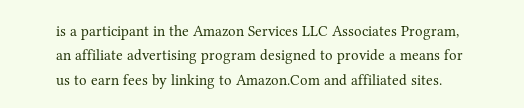is a participant in the Amazon Services LLC Associates Program, an affiliate advertising program designed to provide a means for us to earn fees by linking to Amazon.Com and affiliated sites.